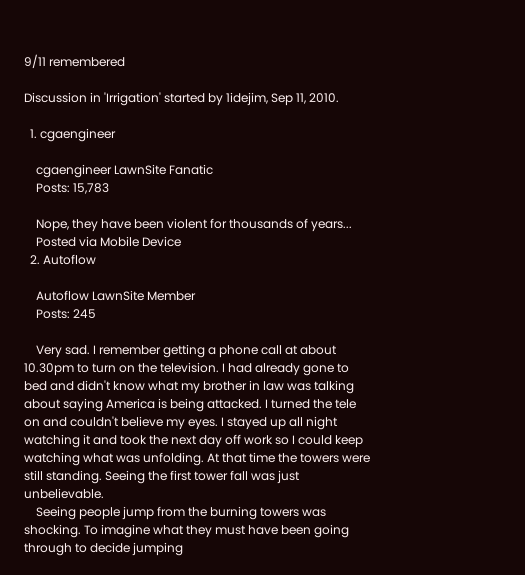9/11 remembered

Discussion in 'Irrigation' started by 1idejim, Sep 11, 2010.

  1. cgaengineer

    cgaengineer LawnSite Fanatic
    Posts: 15,783

    Nope, they have been violent for thousands of years...
    Posted via Mobile Device
  2. Autoflow

    Autoflow LawnSite Member
    Posts: 245

    Very sad. I remember getting a phone call at about 10.30pm to turn on the television. I had already gone to bed and didn't know what my brother in law was talking about saying America is being attacked. I turned the tele on and couldn't believe my eyes. I stayed up all night watching it and took the next day off work so I could keep watching what was unfolding. At that time the towers were still standing. Seeing the first tower fall was just unbelievable.
    Seeing people jump from the burning towers was shocking. To imagine what they must have been going through to decide jumping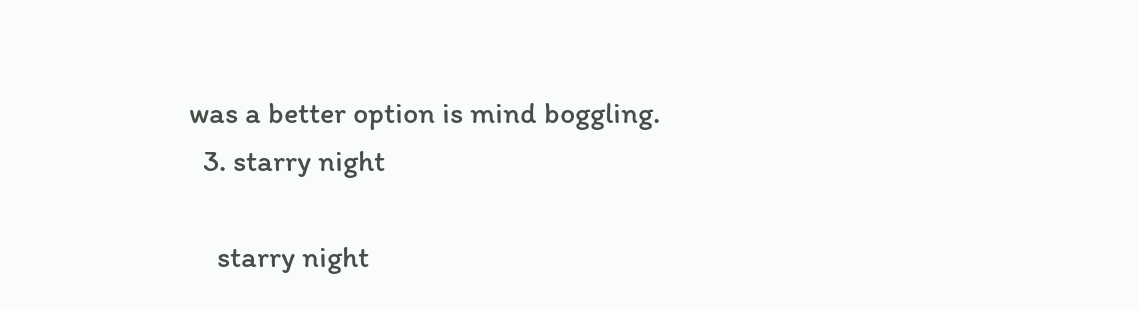was a better option is mind boggling.
  3. starry night

    starry night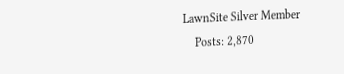LawnSite Silver Member
    Posts: 2,870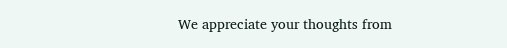We appreciate your thoughts from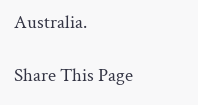Australia.

Share This Page